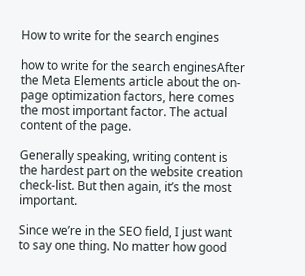How to write for the search engines

how to write for the search enginesAfter the Meta Elements article about the on-page optimization factors, here comes the most important factor. The actual content of the page.

Generally speaking, writing content is the hardest part on the website creation check-list. But then again, it’s the most important.

Since we’re in the SEO field, I just want to say one thing. No matter how good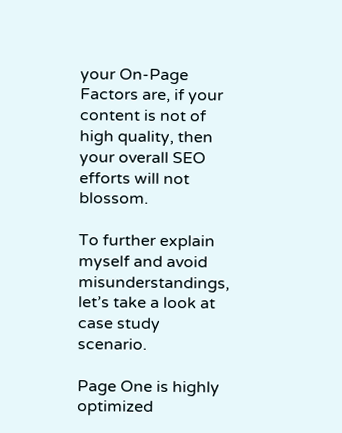your On-Page Factors are, if your content is not of high quality, then your overall SEO efforts will not blossom.

To further explain myself and avoid misunderstandings, let’s take a look at case study scenario.

Page One is highly optimized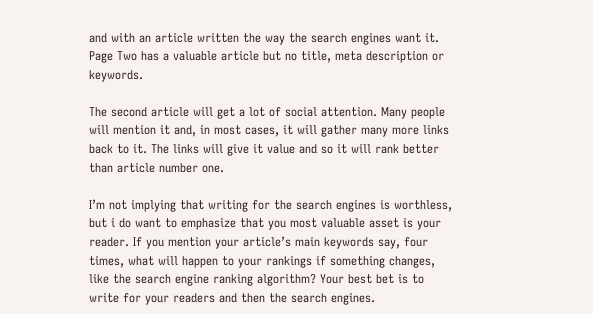and with an article written the way the search engines want it. Page Two has a valuable article but no title, meta description or keywords.

The second article will get a lot of social attention. Many people will mention it and, in most cases, it will gather many more links back to it. The links will give it value and so it will rank better than article number one.

I’m not implying that writing for the search engines is worthless, but i do want to emphasize that you most valuable asset is your reader. If you mention your article’s main keywords say, four times, what will happen to your rankings if something changes, like the search engine ranking algorithm? Your best bet is to write for your readers and then the search engines.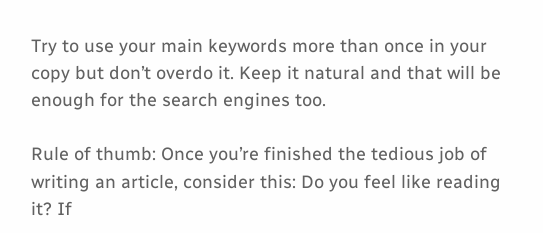Try to use your main keywords more than once in your copy but don’t overdo it. Keep it natural and that will be enough for the search engines too.

Rule of thumb: Once you’re finished the tedious job of writing an article, consider this: Do you feel like reading it? If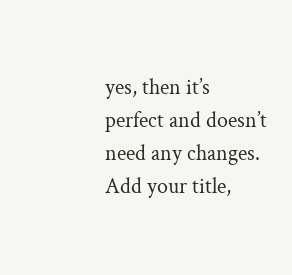yes, then it’s perfect and doesn’t need any changes. Add your title,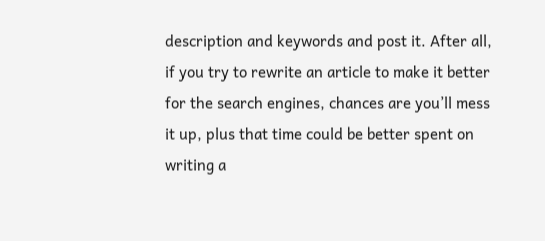description and keywords and post it. After all, if you try to rewrite an article to make it better for the search engines, chances are you’ll mess it up, plus that time could be better spent on writing a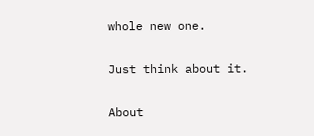whole new one.

Just think about it.

About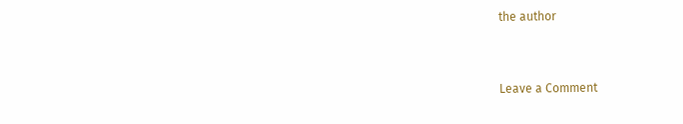the author


Leave a Comment